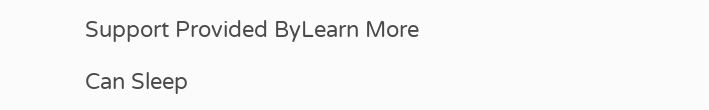Support Provided ByLearn More

Can Sleep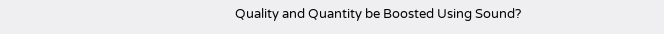Quality and Quantity be Boosted Using Sound?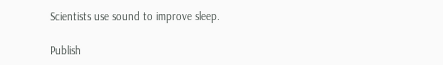Scientists use sound to improve sleep.

Publish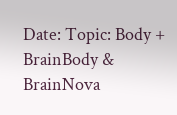Date: Topic: Body + BrainBody & BrainNova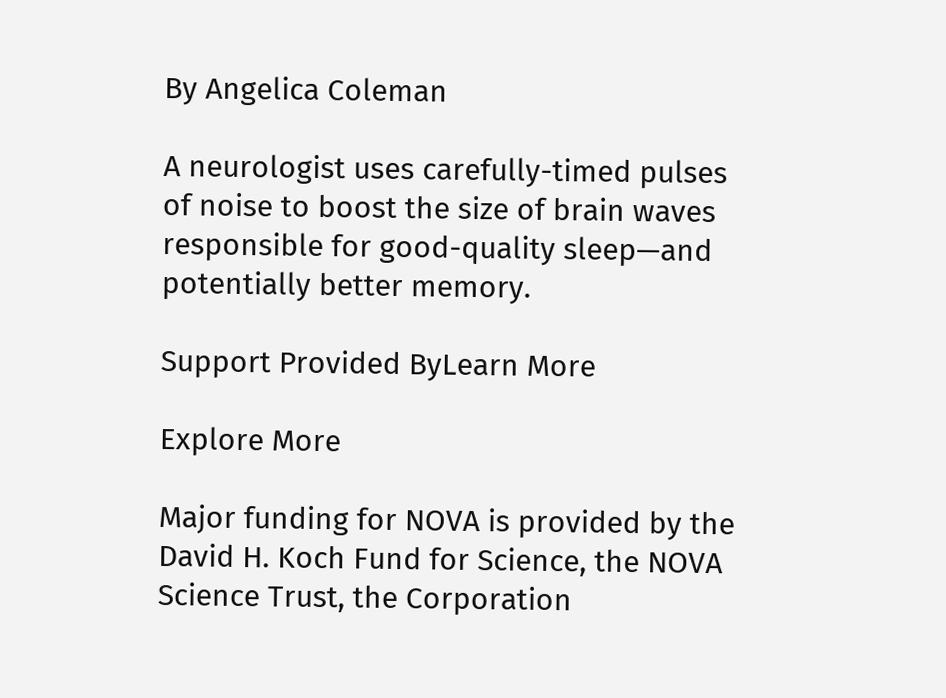By Angelica Coleman

A neurologist uses carefully-timed pulses of noise to boost the size of brain waves responsible for good-quality sleep—and potentially better memory.

Support Provided ByLearn More

Explore More

Major funding for NOVA is provided by the David H. Koch Fund for Science, the NOVA Science Trust, the Corporation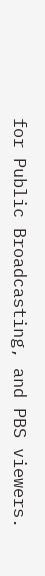for Public Broadcasting, and PBS viewers.